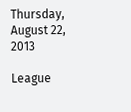Thursday, August 22, 2013

League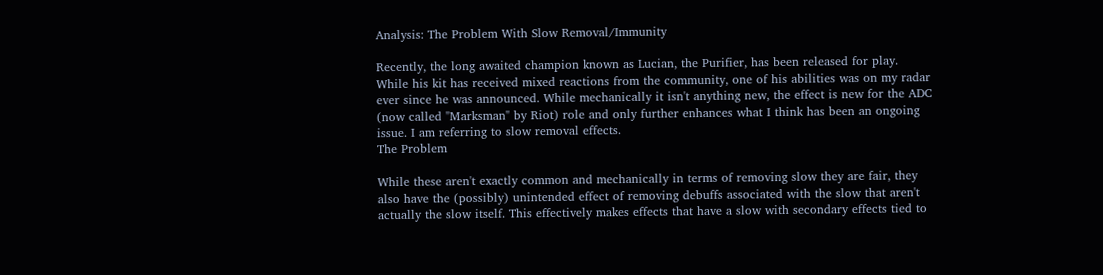Analysis: The Problem With Slow Removal/Immunity

Recently, the long awaited champion known as Lucian, the Purifier, has been released for play. While his kit has received mixed reactions from the community, one of his abilities was on my radar ever since he was announced. While mechanically it isn't anything new, the effect is new for the ADC (now called "Marksman" by Riot) role and only further enhances what I think has been an ongoing issue. I am referring to slow removal effects.
The Problem

While these aren't exactly common and mechanically in terms of removing slow they are fair, they also have the (possibly) unintended effect of removing debuffs associated with the slow that aren't actually the slow itself. This effectively makes effects that have a slow with secondary effects tied to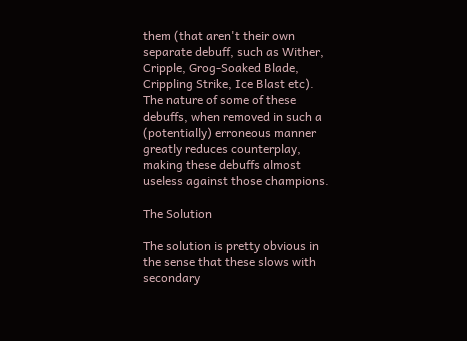them (that aren't their own separate debuff, such as Wither, Cripple, Grog-Soaked Blade, Crippling Strike, Ice Blast etc). The nature of some of these debuffs, when removed in such a (potentially) erroneous manner greatly reduces counterplay, making these debuffs almost useless against those champions.

The Solution

The solution is pretty obvious in the sense that these slows with secondary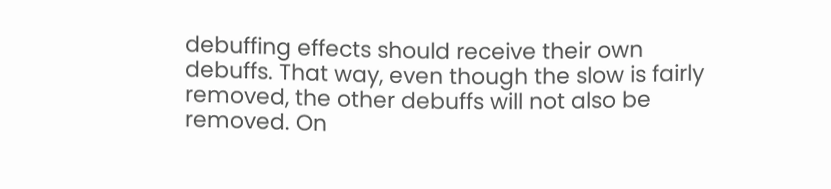debuffing effects should receive their own debuffs. That way, even though the slow is fairly removed, the other debuffs will not also be removed. On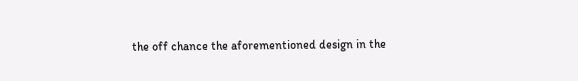the off chance the aforementioned design in the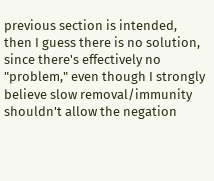previous section is intended, then I guess there is no solution, since there's effectively no "problem," even though I strongly believe slow removal/immunity shouldn't allow the negation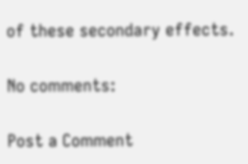of these secondary effects.

No comments:

Post a Comment